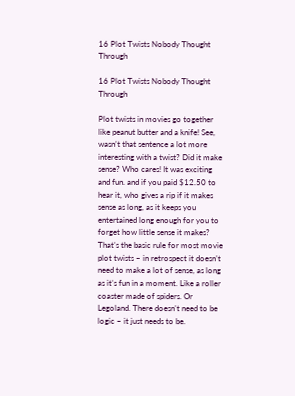16 Plot Twists Nobody Thought Through

16 Plot Twists Nobody Thought Through

Plot twists in movies go together like peanut butter and a knife! See, wasn’t that sentence a lot more interesting with a twist? Did it make sense? Who cares! It was exciting and fun. and if you paid $12.50 to hear it, who gives a rip if it makes sense as long, as it keeps you entertained long enough for you to forget how little sense it makes? That’s the basic rule for most movie plot twists – in retrospect it doesn’t need to make a lot of sense, as long as it’s fun in a moment. Like a roller coaster made of spiders. Or Legoland. There doesn’t need to be logic – it just needs to be.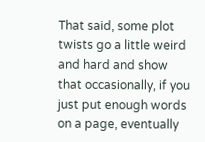That said, some plot twists go a little weird and hard and show that occasionally, if you just put enough words on a page, eventually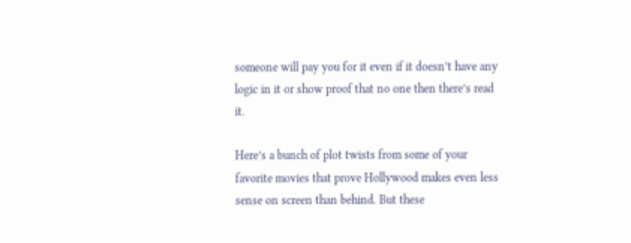someone will pay you for it even if it doesn’t have any logic in it or show proof that no one then there’s read it.

Here’s a bunch of plot twists from some of your favorite movies that prove Hollywood makes even less sense on screen than behind. But these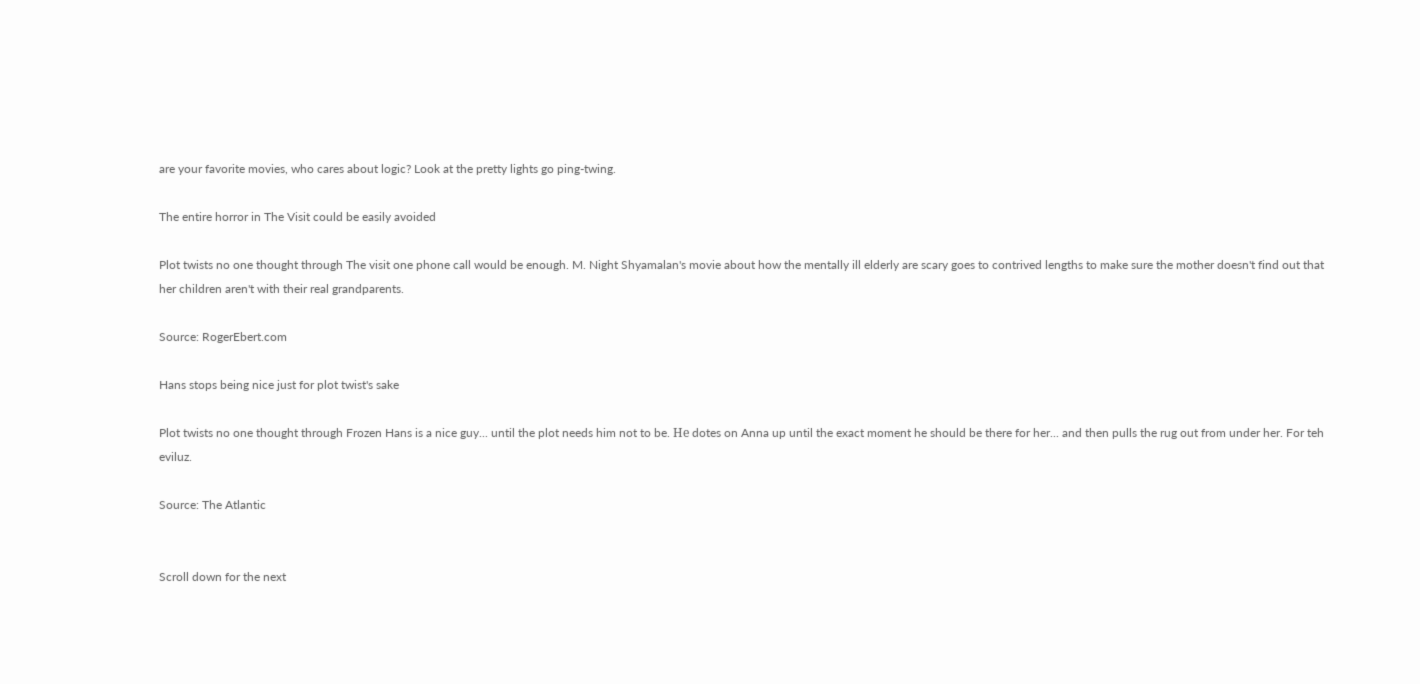are your favorite movies, who cares about logic? Look at the pretty lights go ping-twing.

The entire horror in The Visit could be easily avoided

Plot twists no one thought through The visit one phone call would be enough. M. Night Shyamalan's movie about how the mentally ill elderly are scary goes to contrived lengths to make sure the mother doesn't find out that her children aren't with their real grandparents.

Source: RogerEbert.com

Hans stops being nice just for plot twist's sake

Plot twists no one thought through Frozen Hans is a nice guy... until the plot needs him not to be. Не dotes on Anna up until the exact moment he should be there for her... and then pulls the rug out from under her. For teh eviluz.

Source: The Atlantic


Scroll down for the next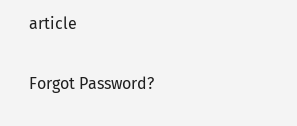article


Forgot Password?